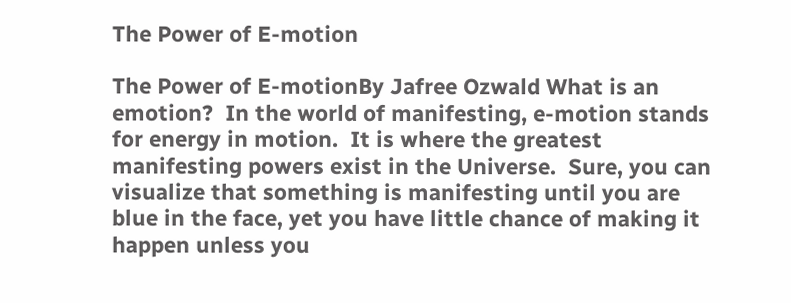The Power of E-motion

The Power of E-motionBy Jafree Ozwald What is an emotion?  In the world of manifesting, e-motion stands for energy in motion.  It is where the greatest manifesting powers exist in the Universe.  Sure, you can visualize that something is manifesting until you are blue in the face, yet you have little chance of making it happen unless you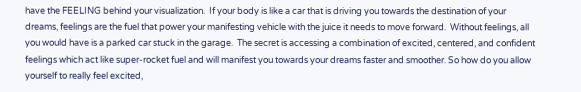have the FEELING behind your visualization.  If your body is like a car that is driving you towards the destination of your dreams, feelings are the fuel that power your manifesting vehicle with the juice it needs to move forward.  Without feelings, all you would have is a parked car stuck in the garage.  The secret is accessing a combination of excited, centered, and confident feelings which act like super-rocket fuel and will manifest you towards your dreams faster and smoother. So how do you allow yourself to really feel excited,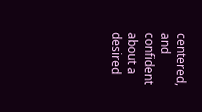centered, and confident about a desired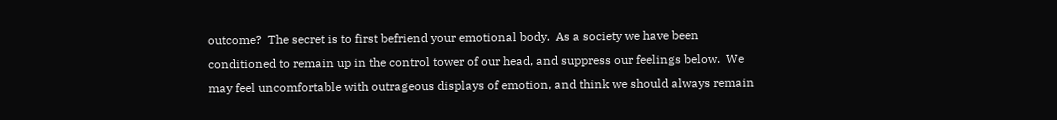outcome?  The secret is to first befriend your emotional body.  As a society we have been conditioned to remain up in the control tower of our head, and suppress our feelings below.  We may feel uncomfortable with outrageous displays of emotion, and think we should always remain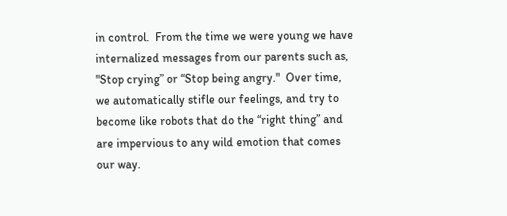in control.  From the time we were young we have internalized messages from our parents such as, "Stop crying” or “Stop being angry."  Over time, we automatically stifle our feelings, and try to become like robots that do the “right thing” and are impervious to any wild emotion that comes our way.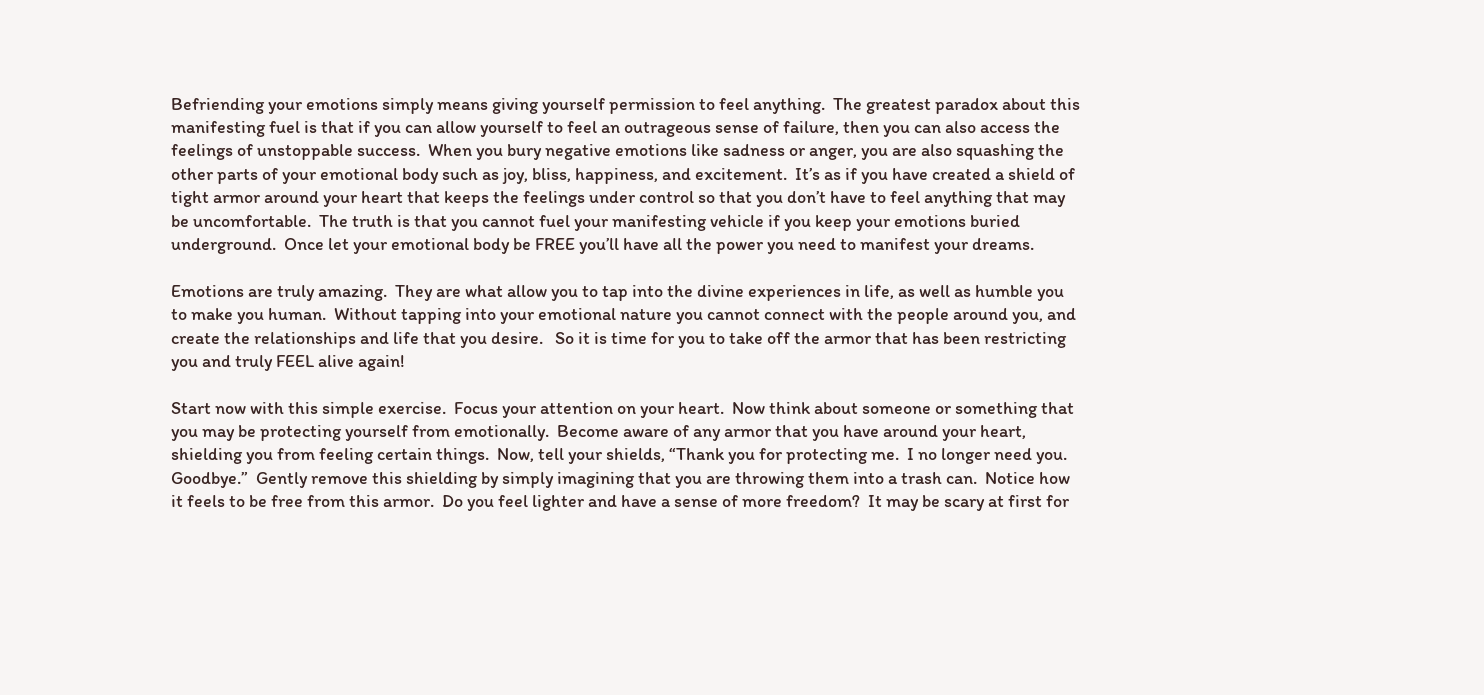Befriending your emotions simply means giving yourself permission to feel anything.  The greatest paradox about this manifesting fuel is that if you can allow yourself to feel an outrageous sense of failure, then you can also access the feelings of unstoppable success.  When you bury negative emotions like sadness or anger, you are also squashing the other parts of your emotional body such as joy, bliss, happiness, and excitement.  It’s as if you have created a shield of tight armor around your heart that keeps the feelings under control so that you don’t have to feel anything that may be uncomfortable.  The truth is that you cannot fuel your manifesting vehicle if you keep your emotions buried underground.  Once let your emotional body be FREE you’ll have all the power you need to manifest your dreams.

Emotions are truly amazing.  They are what allow you to tap into the divine experiences in life, as well as humble you to make you human.  Without tapping into your emotional nature you cannot connect with the people around you, and create the relationships and life that you desire.   So it is time for you to take off the armor that has been restricting you and truly FEEL alive again!

Start now with this simple exercise.  Focus your attention on your heart.  Now think about someone or something that you may be protecting yourself from emotionally.  Become aware of any armor that you have around your heart, shielding you from feeling certain things.  Now, tell your shields, “Thank you for protecting me.  I no longer need you.  Goodbye.”  Gently remove this shielding by simply imagining that you are throwing them into a trash can.  Notice how it feels to be free from this armor.  Do you feel lighter and have a sense of more freedom?  It may be scary at first for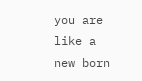you are like a new born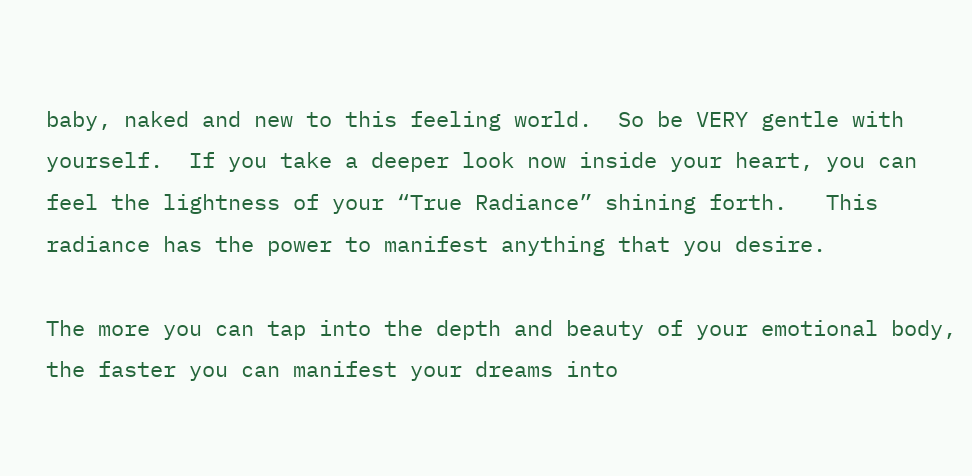baby, naked and new to this feeling world.  So be VERY gentle with yourself.  If you take a deeper look now inside your heart, you can feel the lightness of your “True Radiance” shining forth.   This radiance has the power to manifest anything that you desire.

The more you can tap into the depth and beauty of your emotional body, the faster you can manifest your dreams into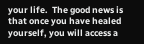your life.  The good news is that once you have healed yourself, you will access a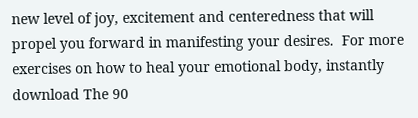new level of joy, excitement and centeredness that will propel you forward in manifesting your desires.  For more exercises on how to heal your emotional body, instantly download The 90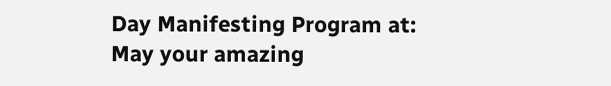Day Manifesting Program at:  May your amazing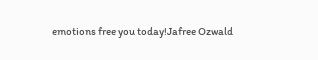emotions free you today!Jafree Ozwald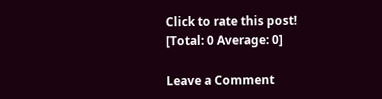Click to rate this post!
[Total: 0 Average: 0]

Leave a Comment